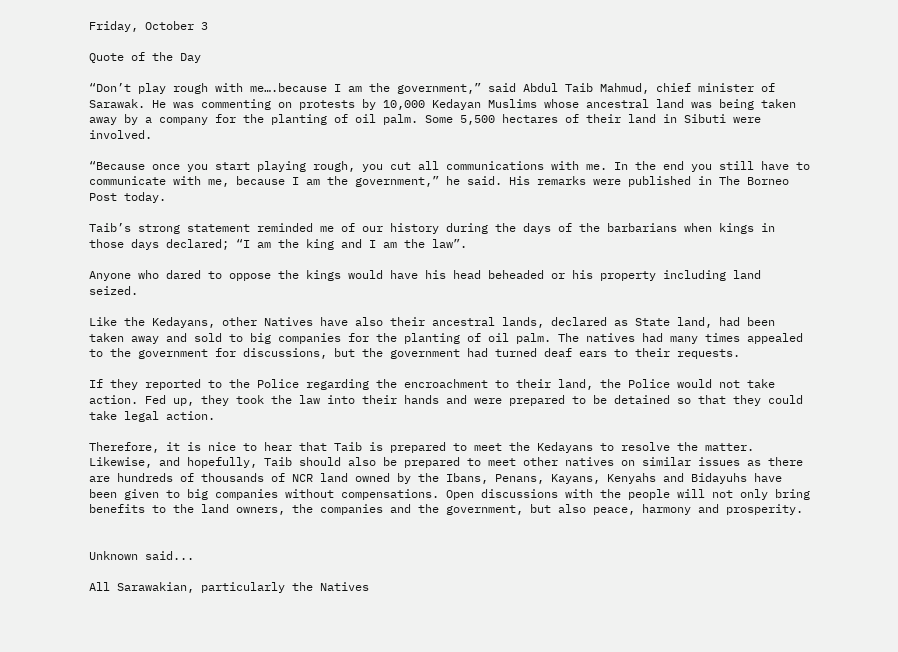Friday, October 3

Quote of the Day

“Don’t play rough with me….because I am the government,” said Abdul Taib Mahmud, chief minister of Sarawak. He was commenting on protests by 10,000 Kedayan Muslims whose ancestral land was being taken away by a company for the planting of oil palm. Some 5,500 hectares of their land in Sibuti were involved.

“Because once you start playing rough, you cut all communications with me. In the end you still have to communicate with me, because I am the government,” he said. His remarks were published in The Borneo Post today.

Taib’s strong statement reminded me of our history during the days of the barbarians when kings in those days declared; “I am the king and I am the law”.

Anyone who dared to oppose the kings would have his head beheaded or his property including land seized.

Like the Kedayans, other Natives have also their ancestral lands, declared as State land, had been taken away and sold to big companies for the planting of oil palm. The natives had many times appealed to the government for discussions, but the government had turned deaf ears to their requests.

If they reported to the Police regarding the encroachment to their land, the Police would not take action. Fed up, they took the law into their hands and were prepared to be detained so that they could take legal action.

Therefore, it is nice to hear that Taib is prepared to meet the Kedayans to resolve the matter. Likewise, and hopefully, Taib should also be prepared to meet other natives on similar issues as there are hundreds of thousands of NCR land owned by the Ibans, Penans, Kayans, Kenyahs and Bidayuhs have been given to big companies without compensations. Open discussions with the people will not only bring benefits to the land owners, the companies and the government, but also peace, harmony and prosperity.


Unknown said...

All Sarawakian, particularly the Natives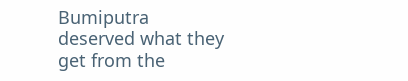Bumiputra deserved what they get from the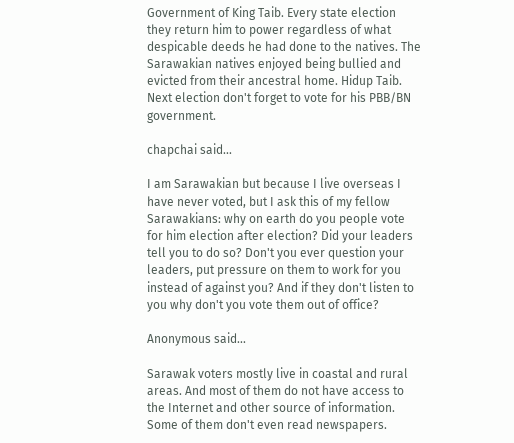Government of King Taib. Every state election they return him to power regardless of what despicable deeds he had done to the natives. The Sarawakian natives enjoyed being bullied and evicted from their ancestral home. Hidup Taib. Next election don't forget to vote for his PBB/BN government.

chapchai said...

I am Sarawakian but because I live overseas I have never voted, but I ask this of my fellow Sarawakians: why on earth do you people vote for him election after election? Did your leaders tell you to do so? Don't you ever question your leaders, put pressure on them to work for you instead of against you? And if they don't listen to you why don't you vote them out of office?

Anonymous said...

Sarawak voters mostly live in coastal and rural areas. And most of them do not have access to the Internet and other source of information. Some of them don't even read newspapers.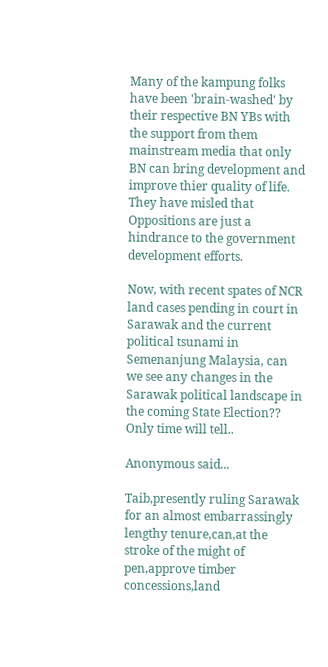Many of the kampung folks have been 'brain-washed' by their respective BN YBs with the support from them mainstream media that only BN can bring development and improve thier quality of life. They have misled that Oppositions are just a hindrance to the government development efforts.

Now, with recent spates of NCR land cases pending in court in Sarawak and the current political tsunami in Semenanjung Malaysia, can we see any changes in the Sarawak political landscape in the coming State Election?? Only time will tell..

Anonymous said...

Taib,presently ruling Sarawak for an almost embarrassingly lengthy tenure,can,at the stroke of the might of pen,approve timber concessions,land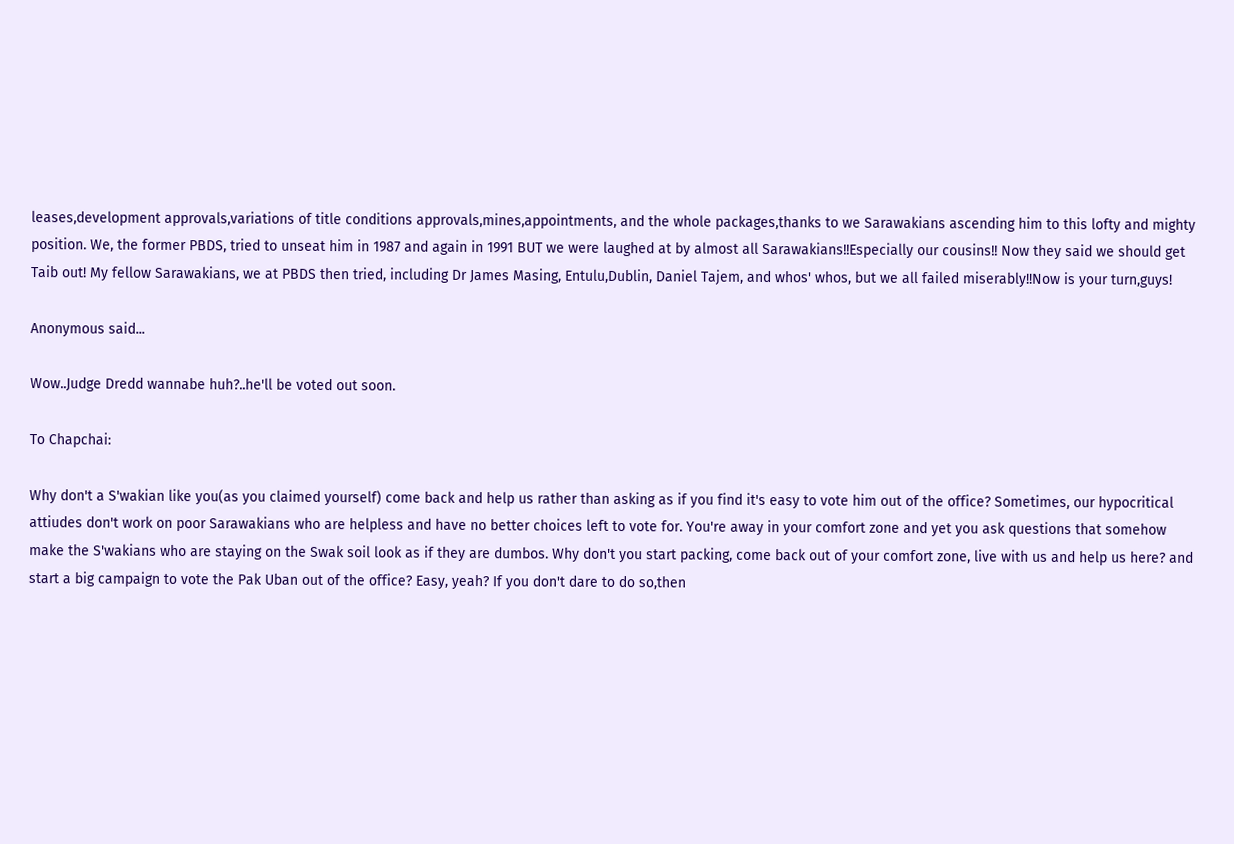leases,development approvals,variations of title conditions approvals,mines,appointments, and the whole packages,thanks to we Sarawakians ascending him to this lofty and mighty position. We, the former PBDS, tried to unseat him in 1987 and again in 1991 BUT we were laughed at by almost all Sarawakians!!Especially our cousins!! Now they said we should get Taib out! My fellow Sarawakians, we at PBDS then tried, including Dr James Masing, Entulu,Dublin, Daniel Tajem, and whos' whos, but we all failed miserably!!Now is your turn,guys!

Anonymous said...

Wow..Judge Dredd wannabe huh?..he'll be voted out soon.

To Chapchai:

Why don't a S'wakian like you(as you claimed yourself) come back and help us rather than asking as if you find it's easy to vote him out of the office? Sometimes, our hypocritical attiudes don't work on poor Sarawakians who are helpless and have no better choices left to vote for. You're away in your comfort zone and yet you ask questions that somehow make the S'wakians who are staying on the Swak soil look as if they are dumbos. Why don't you start packing, come back out of your comfort zone, live with us and help us here? and start a big campaign to vote the Pak Uban out of the office? Easy, yeah? If you don't dare to do so,then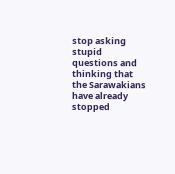stop asking stupid questions and thinking that the Sarawakians have already stopped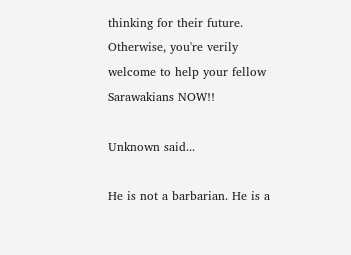thinking for their future. Otherwise, you're verily welcome to help your fellow Sarawakians NOW!!

Unknown said...

He is not a barbarian. He is a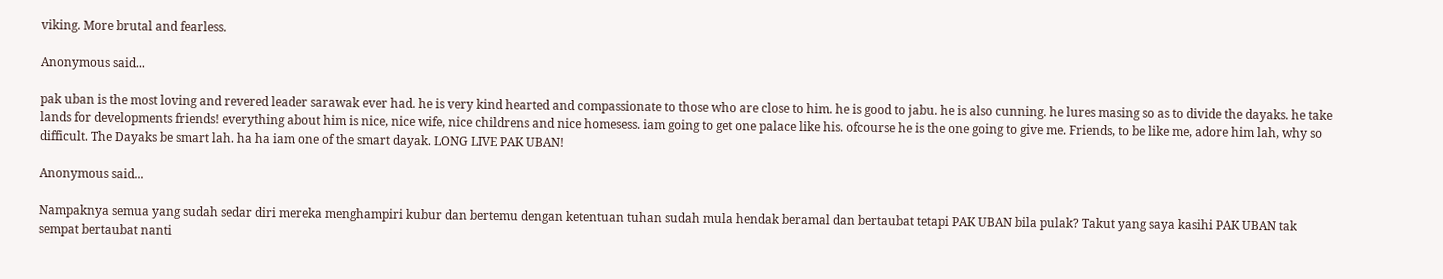viking. More brutal and fearless.

Anonymous said...

pak uban is the most loving and revered leader sarawak ever had. he is very kind hearted and compassionate to those who are close to him. he is good to jabu. he is also cunning. he lures masing so as to divide the dayaks. he take lands for developments friends! everything about him is nice, nice wife, nice childrens and nice homesess. iam going to get one palace like his. ofcourse he is the one going to give me. Friends, to be like me, adore him lah, why so difficult. The Dayaks be smart lah. ha ha iam one of the smart dayak. LONG LIVE PAK UBAN!

Anonymous said...

Nampaknya semua yang sudah sedar diri mereka menghampiri kubur dan bertemu dengan ketentuan tuhan sudah mula hendak beramal dan bertaubat tetapi PAK UBAN bila pulak? Takut yang saya kasihi PAK UBAN tak sempat bertaubat nanti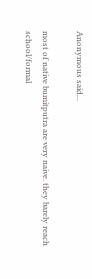Anonymous said...

most of native bumitputra are very naive. they barely reach school/formal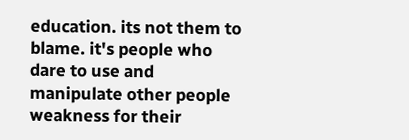education. its not them to blame. it's people who dare to use and manipulate other people weakness for their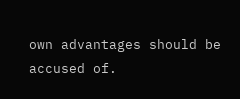own advantages should be accused of.